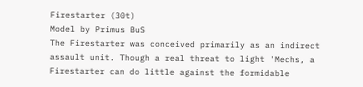Firestarter (30t)
Model by Primus BuS
The Firestarter was conceived primarily as an indirect assault unit. Though a real threat to light 'Mechs, a Firestarter can do little against the formidable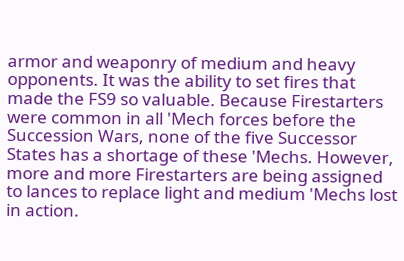armor and weaponry of medium and heavy opponents. It was the ability to set fires that made the FS9 so valuable. Because Firestarters were common in all 'Mech forces before the Succession Wars, none of the five Successor States has a shortage of these 'Mechs. However, more and more Firestarters are being assigned to lances to replace light and medium 'Mechs lost in action.